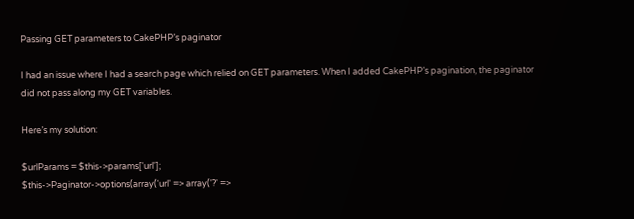Passing GET parameters to CakePHP’s paginator

I had an issue where I had a search page which relied on GET parameters. When I added CakePHP’s pagination, the paginator did not pass along my GET variables.

Here’s my solution:

$urlParams = $this->params['url'];
$this->Paginator->options(array('url' => array('?' =>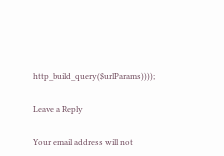http_build_query($urlParams))));

Leave a Reply

Your email address will not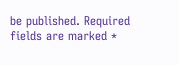be published. Required fields are marked *